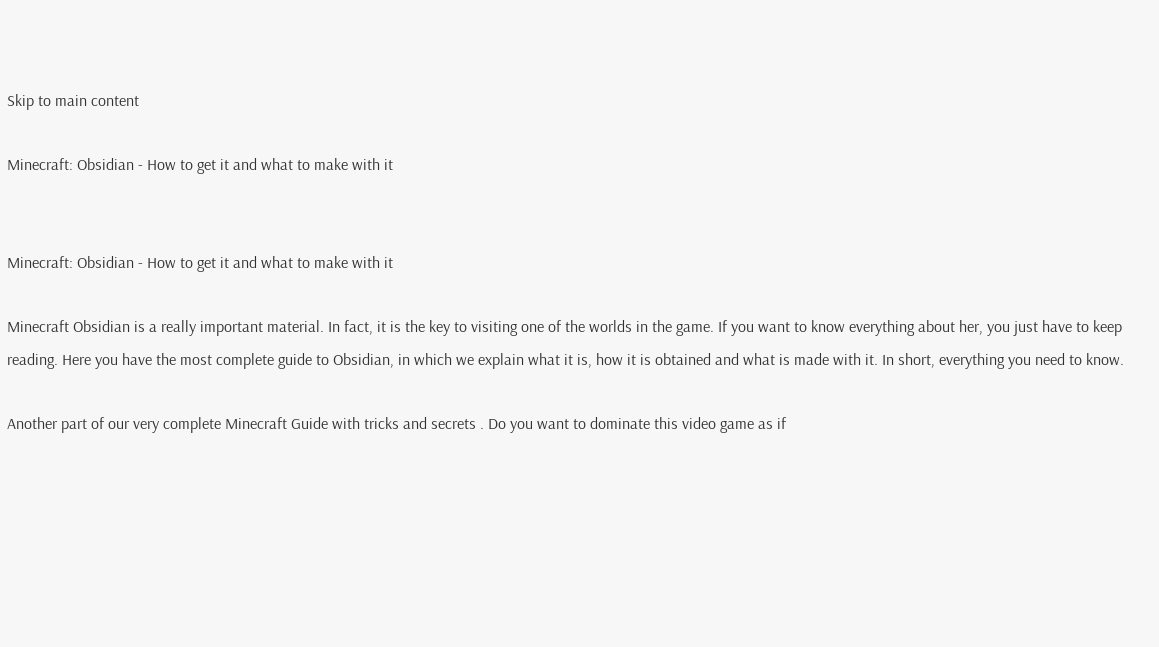Skip to main content

Minecraft: Obsidian - How to get it and what to make with it


Minecraft: Obsidian - How to get it and what to make with it

Minecraft Obsidian is a really important material. In fact, it is the key to visiting one of the worlds in the game. If you want to know everything about her, you just have to keep reading. Here you have the most complete guide to Obsidian, in which we explain what it is, how it is obtained and what is made with it. In short, everything you need to know.

Another part of our very complete Minecraft Guide with tricks and secrets . Do you want to dominate this video game as if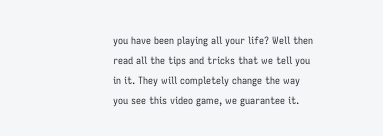you have been playing all your life? Well then read all the tips and tricks that we tell you in it. They will completely change the way you see this video game, we guarantee it.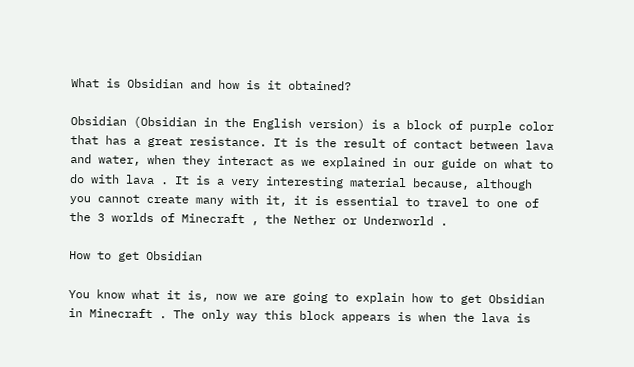What is Obsidian and how is it obtained?

Obsidian (Obsidian in the English version) is a block of purple color that has a great resistance. It is the result of contact between lava and water, when they interact as we explained in our guide on what to do with lava . It is a very interesting material because, although you cannot create many with it, it is essential to travel to one of the 3 worlds of Minecraft , the Nether or Underworld .

How to get Obsidian

You know what it is, now we are going to explain how to get Obsidian in Minecraft . The only way this block appears is when the lava is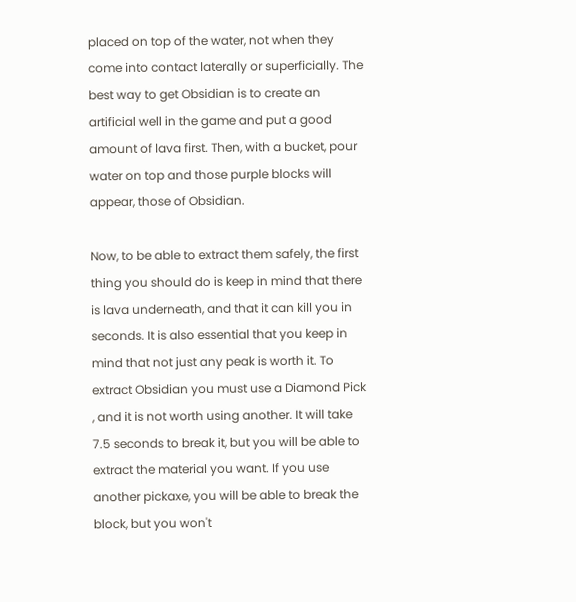placed on top of the water, not when they come into contact laterally or superficially. The best way to get Obsidian is to create an artificial well in the game and put a good amount of lava first. Then, with a bucket, pour water on top and those purple blocks will appear, those of Obsidian.

Now, to be able to extract them safely, the first thing you should do is keep in mind that there is lava underneath, and that it can kill you in seconds. It is also essential that you keep in mind that not just any peak is worth it. To extract Obsidian you must use a Diamond Pick , and it is not worth using another. It will take 7.5 seconds to break it, but you will be able to extract the material you want. If you use another pickaxe, you will be able to break the block, but you won't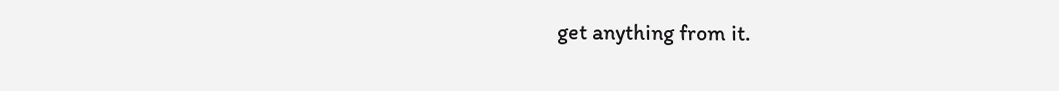get anything from it.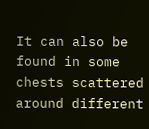It can also be found in some chests scattered around different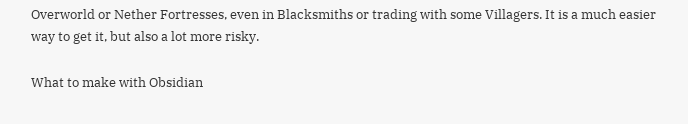Overworld or Nether Fortresses, even in Blacksmiths or trading with some Villagers. It is a much easier way to get it, but also a lot more risky.

What to make with Obsidian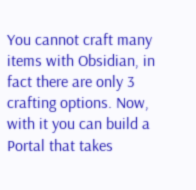You cannot craft many items with Obsidian, in fact there are only 3 crafting options. Now, with it you can build a Portal that takes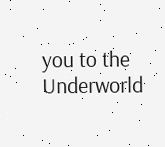you to the Underworld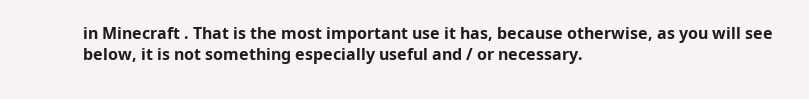in Minecraft . That is the most important use it has, because otherwise, as you will see below, it is not something especially useful and / or necessary.